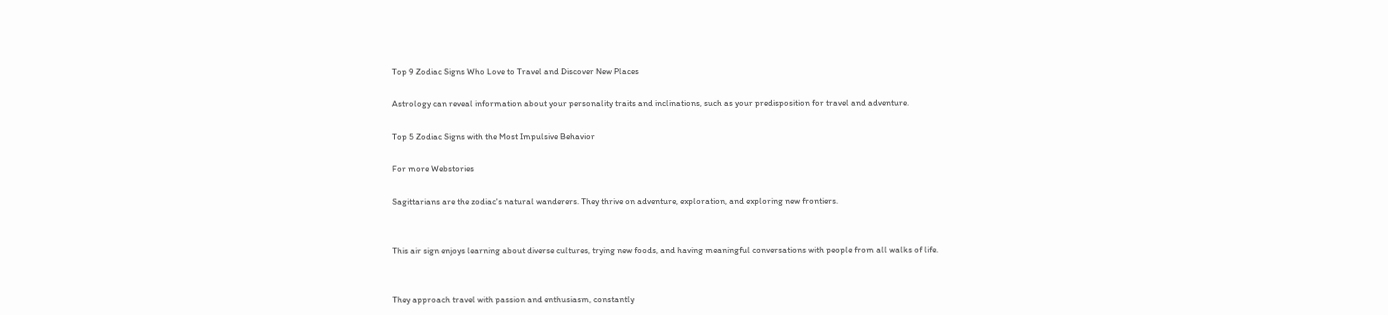Top 9 Zodiac Signs Who Love to Travel and Discover New Places

Astrology can reveal information about your personality traits and inclinations, such as your predisposition for travel and adventure.

Top 5 Zodiac Signs with the Most Impulsive Behavior

For more Webstories

Sagittarians are the zodiac's natural wanderers. They thrive on adventure, exploration, and exploring new frontiers.


This air sign enjoys learning about diverse cultures, trying new foods, and having meaningful conversations with people from all walks of life.


They approach travel with passion and enthusiasm, constantly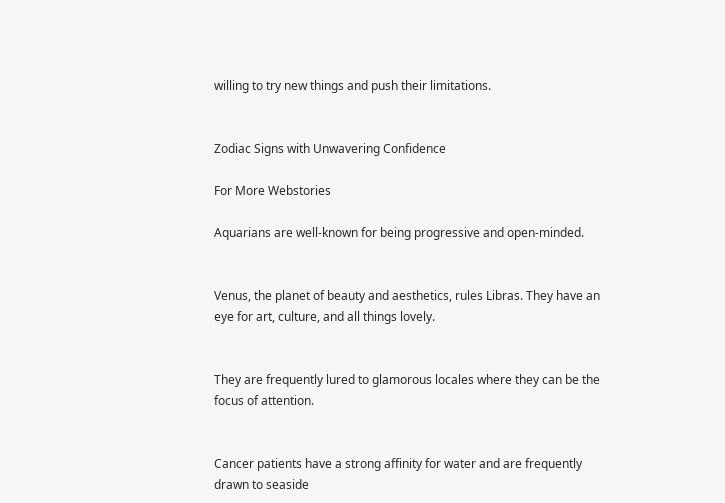willing to try new things and push their limitations.


Zodiac Signs with Unwavering Confidence

For More Webstories

Aquarians are well-known for being progressive and open-minded.


Venus, the planet of beauty and aesthetics, rules Libras. They have an eye for art, culture, and all things lovely.


They are frequently lured to glamorous locales where they can be the focus of attention.


Cancer patients have a strong affinity for water and are frequently drawn to seaside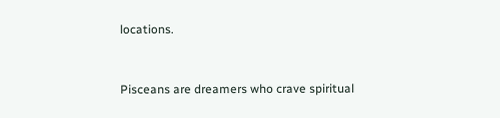locations.


Pisceans are dreamers who crave spiritual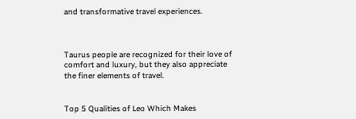and transformative travel experiences.



Taurus people are recognized for their love of comfort and luxury, but they also appreciate the finer elements of travel.


Top 5 Qualities of Leo Which Makes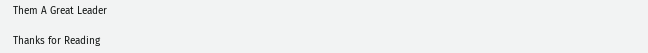Them A Great Leader

Thanks for Reading